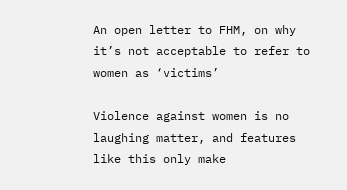An open letter to FHM, on why it’s not acceptable to refer to women as ‘victims’

Violence against women is no laughing matter, and features like this only make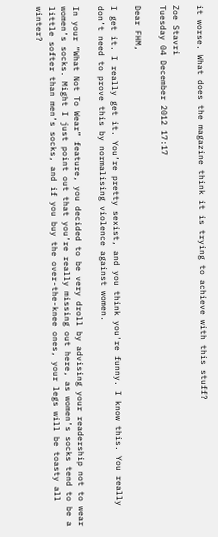it worse. What does the magazine think it is trying to achieve with this stuff?

Zoe Stavri
Tuesday 04 December 2012 17:17

Dear FHM,

I get it. I really get it. You’re pretty sexist, and you think you're funny. I know this. You really don’t need to prove this by normalising violence against women.

In your “What Not To Wear” feature, you decided to be very droll by advising your readership not to wear women’s socks. Might I just point out that you’re really missing out here, as women’s socks tend to be a little softer than men’s socks, and if you buy the over-the-knee ones, your legs will be toasty all winter?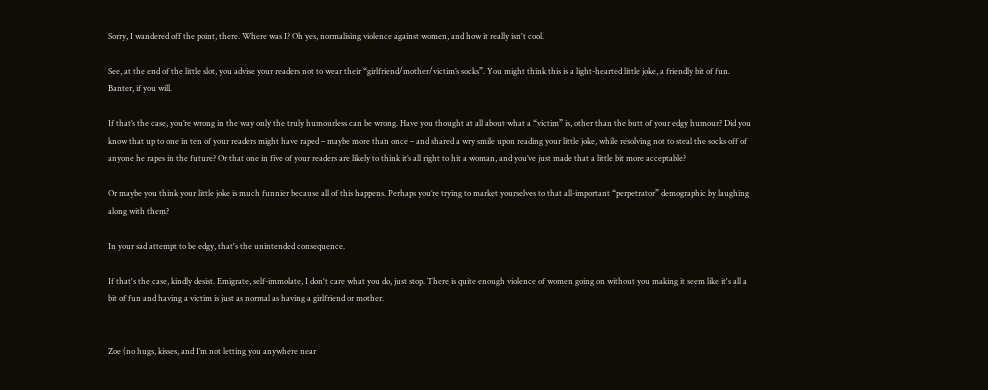Sorry, I wandered off the point, there. Where was I? Oh yes, normalising violence against women, and how it really isn't cool.

See, at the end of the little slot, you advise your readers not to wear their “girlfriend/mother/victim’s socks”. You might think this is a light-hearted little joke, a friendly bit of fun. Banter, if you will.

If that’s the case, you’re wrong in the way only the truly humourless can be wrong. Have you thought at all about what a “victim” is, other than the butt of your edgy humour? Did you know that up to one in ten of your readers might have raped – maybe more than once – and shared a wry smile upon reading your little joke, while resolving not to steal the socks off of anyone he rapes in the future? Or that one in five of your readers are likely to think it’s all right to hit a woman, and you’ve just made that a little bit more acceptable?

Or maybe you think your little joke is much funnier because all of this happens. Perhaps you’re trying to market yourselves to that all-important “perpetrator” demographic by laughing along with them?

In your sad attempt to be edgy, that's the unintended consequence.

If that's the case, kindly desist. Emigrate, self-immolate, I don't care what you do, just stop. There is quite enough violence of women going on without you making it seem like it's all a bit of fun and having a victim is just as normal as having a girlfriend or mother.


Zoe (no hugs, kisses, and I’m not letting you anywhere near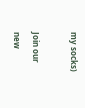my socks)

Join our new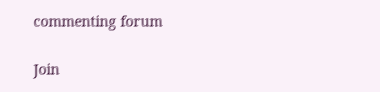commenting forum

Join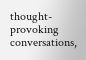thought-provoking conversations,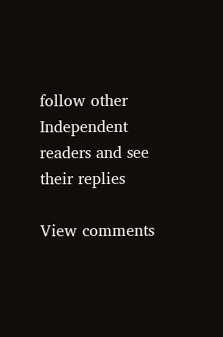follow other Independent readers and see their replies

View comments